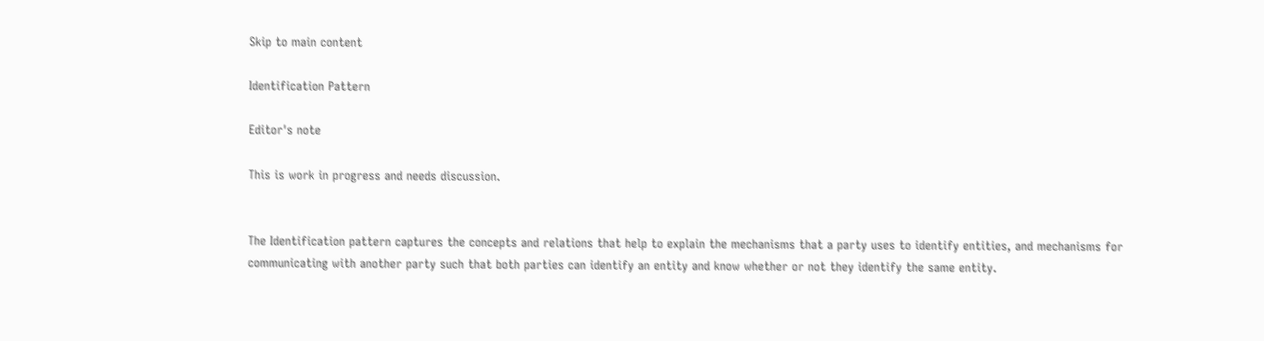Skip to main content

Identification Pattern

Editor's note

This is work in progress and needs discussion.


The Identification pattern captures the concepts and relations that help to explain the mechanisms that a party uses to identify entities, and mechanisms for communicating with another party such that both parties can identify an entity and know whether or not they identify the same entity.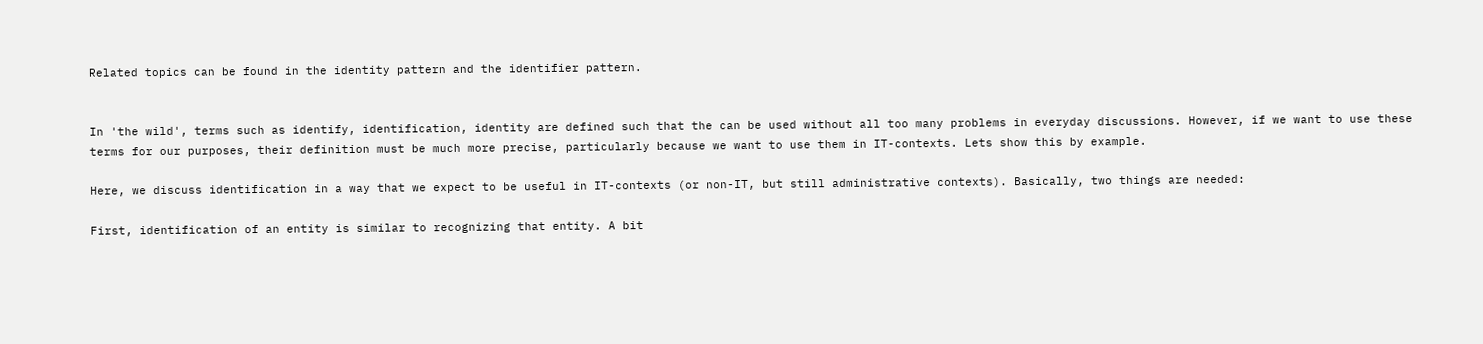Related topics can be found in the identity pattern and the identifier pattern.


In 'the wild', terms such as identify, identification, identity are defined such that the can be used without all too many problems in everyday discussions. However, if we want to use these terms for our purposes, their definition must be much more precise, particularly because we want to use them in IT-contexts. Lets show this by example.

Here, we discuss identification in a way that we expect to be useful in IT-contexts (or non-IT, but still administrative contexts). Basically, two things are needed:

First, identification of an entity is similar to recognizing that entity. A bit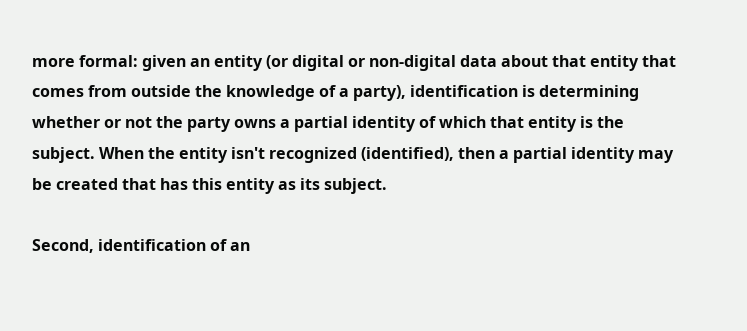more formal: given an entity (or digital or non-digital data about that entity that comes from outside the knowledge of a party), identification is determining whether or not the party owns a partial identity of which that entity is the subject. When the entity isn't recognized (identified), then a partial identity may be created that has this entity as its subject.

Second, identification of an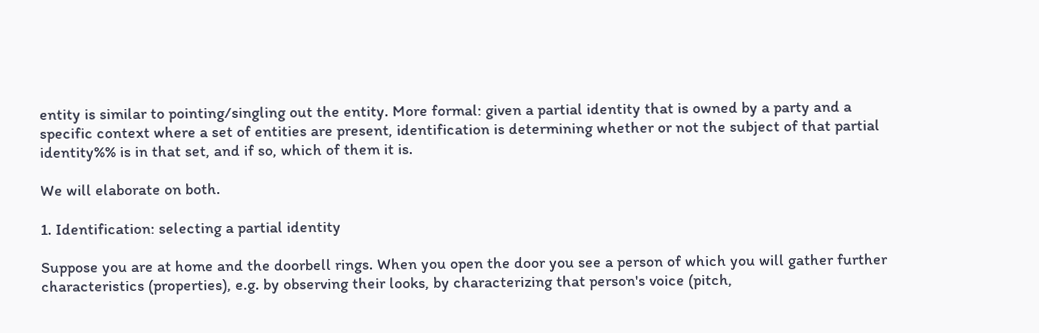entity is similar to pointing/singling out the entity. More formal: given a partial identity that is owned by a party and a specific context where a set of entities are present, identification is determining whether or not the subject of that partial identity%% is in that set, and if so, which of them it is.

We will elaborate on both.

1. Identification: selecting a partial identity

Suppose you are at home and the doorbell rings. When you open the door you see a person of which you will gather further characteristics (properties), e.g. by observing their looks, by characterizing that person's voice (pitch,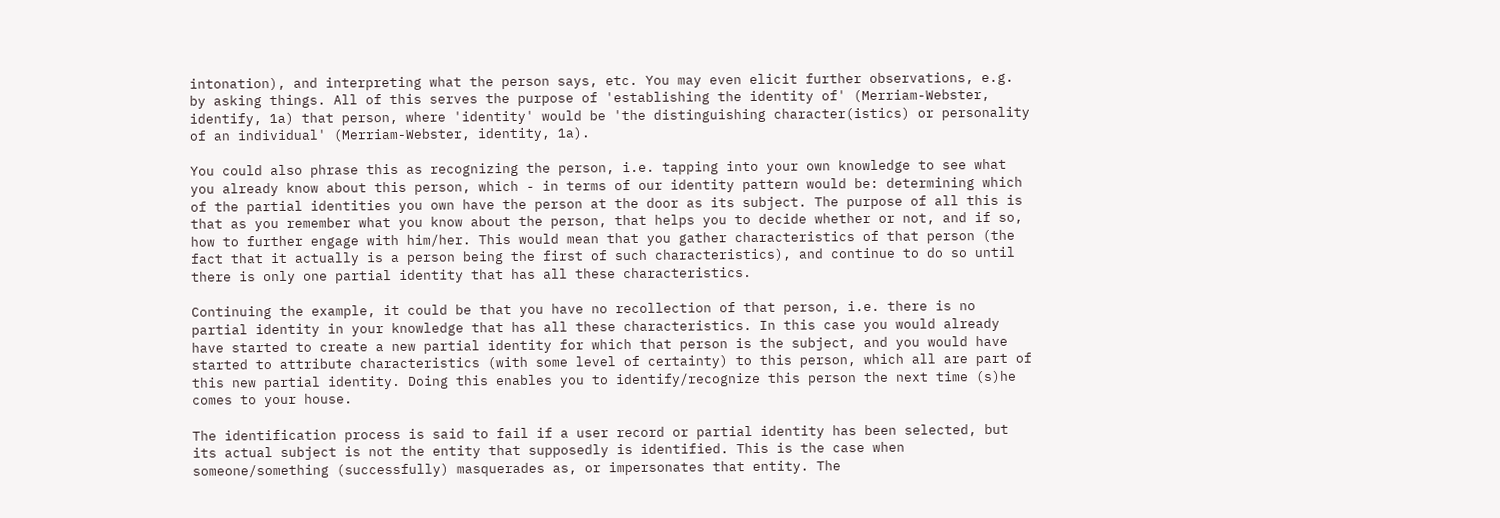intonation), and interpreting what the person says, etc. You may even elicit further observations, e.g. by asking things. All of this serves the purpose of 'establishing the identity of' (Merriam-Webster, identify, 1a) that person, where 'identity' would be 'the distinguishing character(istics) or personality of an individual' (Merriam-Webster, identity, 1a).

You could also phrase this as recognizing the person, i.e. tapping into your own knowledge to see what you already know about this person, which - in terms of our identity pattern would be: determining which of the partial identities you own have the person at the door as its subject. The purpose of all this is that as you remember what you know about the person, that helps you to decide whether or not, and if so, how to further engage with him/her. This would mean that you gather characteristics of that person (the fact that it actually is a person being the first of such characteristics), and continue to do so until there is only one partial identity that has all these characteristics.

Continuing the example, it could be that you have no recollection of that person, i.e. there is no partial identity in your knowledge that has all these characteristics. In this case you would already have started to create a new partial identity for which that person is the subject, and you would have started to attribute characteristics (with some level of certainty) to this person, which all are part of this new partial identity. Doing this enables you to identify/recognize this person the next time (s)he comes to your house.

The identification process is said to fail if a user record or partial identity has been selected, but its actual subject is not the entity that supposedly is identified. This is the case when someone/something (successfully) masquerades as, or impersonates that entity. The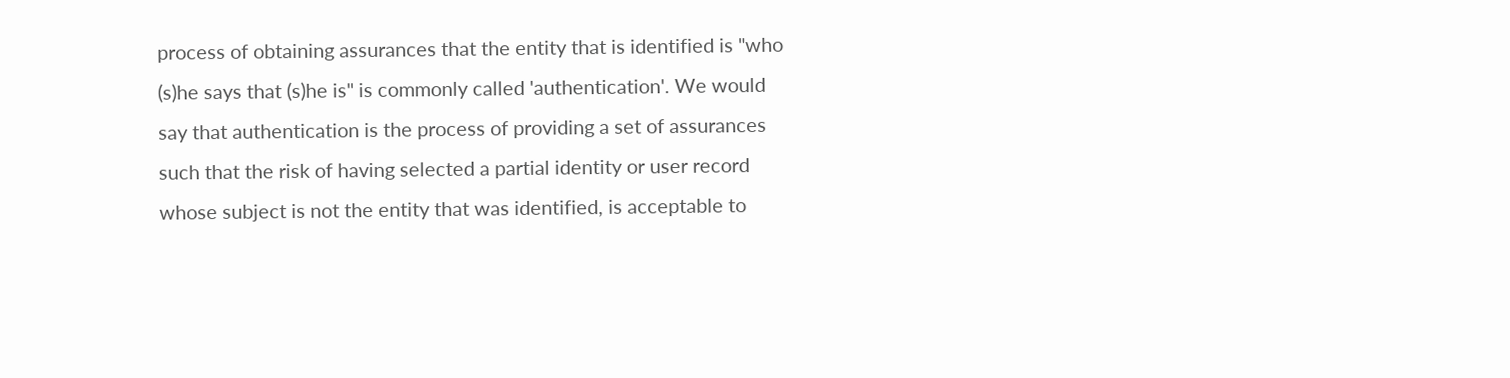process of obtaining assurances that the entity that is identified is "who (s)he says that (s)he is" is commonly called 'authentication'. We would say that authentication is the process of providing a set of assurances such that the risk of having selected a partial identity or user record whose subject is not the entity that was identified, is acceptable to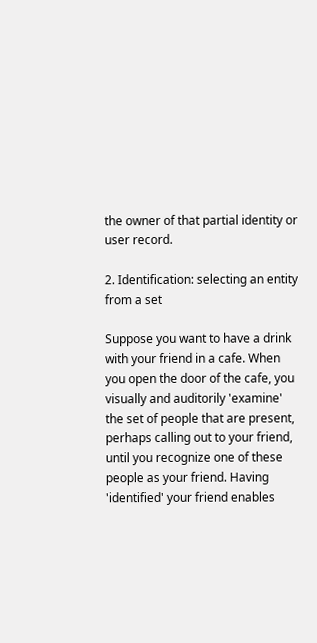the owner of that partial identity or user record.

2. Identification: selecting an entity from a set

Suppose you want to have a drink with your friend in a cafe. When you open the door of the cafe, you visually and auditorily 'examine' the set of people that are present, perhaps calling out to your friend, until you recognize one of these people as your friend. Having 'identified' your friend enables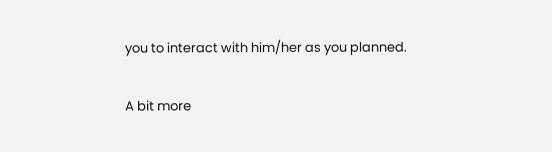you to interact with him/her as you planned.

A bit more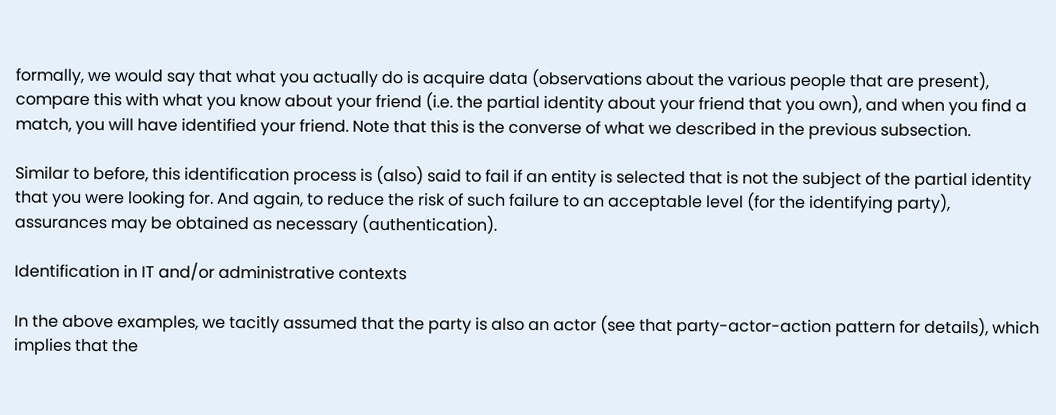formally, we would say that what you actually do is acquire data (observations about the various people that are present), compare this with what you know about your friend (i.e. the partial identity about your friend that you own), and when you find a match, you will have identified your friend. Note that this is the converse of what we described in the previous subsection.

Similar to before, this identification process is (also) said to fail if an entity is selected that is not the subject of the partial identity that you were looking for. And again, to reduce the risk of such failure to an acceptable level (for the identifying party), assurances may be obtained as necessary (authentication).

Identification in IT and/or administrative contexts

In the above examples, we tacitly assumed that the party is also an actor (see that party-actor-action pattern for details), which implies that the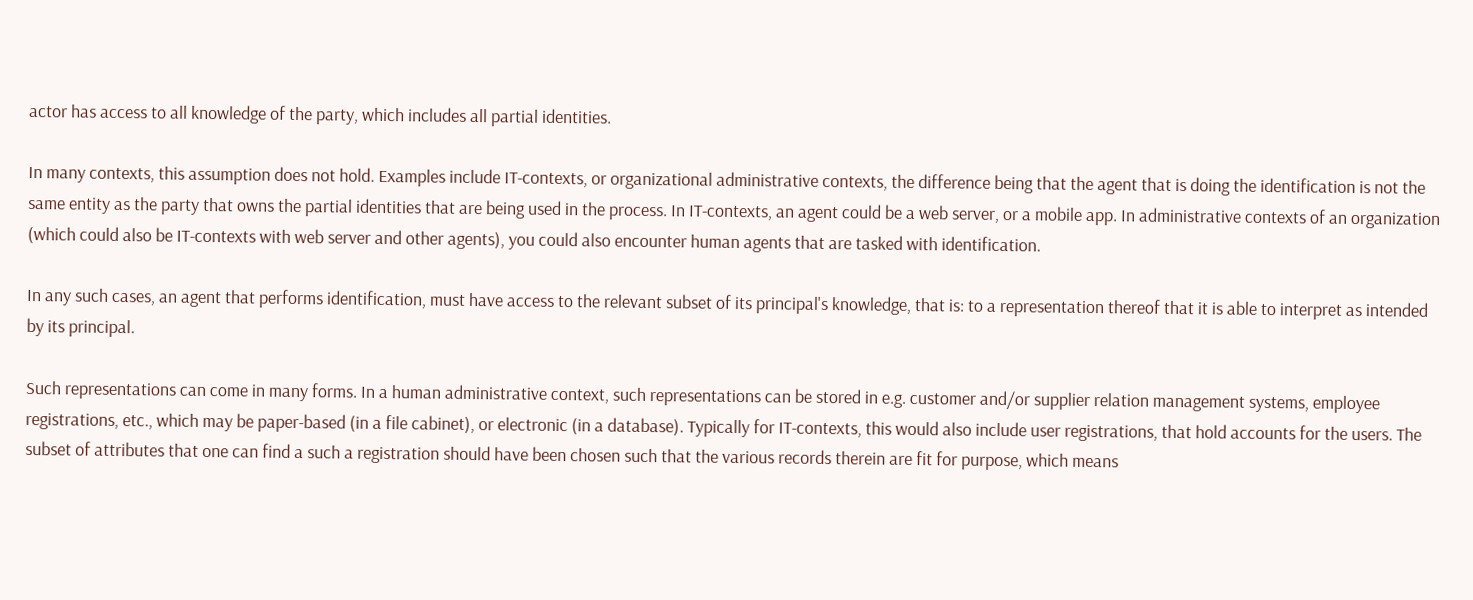actor has access to all knowledge of the party, which includes all partial identities.

In many contexts, this assumption does not hold. Examples include IT-contexts, or organizational administrative contexts, the difference being that the agent that is doing the identification is not the same entity as the party that owns the partial identities that are being used in the process. In IT-contexts, an agent could be a web server, or a mobile app. In administrative contexts of an organization (which could also be IT-contexts with web server and other agents), you could also encounter human agents that are tasked with identification.

In any such cases, an agent that performs identification, must have access to the relevant subset of its principal's knowledge, that is: to a representation thereof that it is able to interpret as intended by its principal.

Such representations can come in many forms. In a human administrative context, such representations can be stored in e.g. customer and/or supplier relation management systems, employee registrations, etc., which may be paper-based (in a file cabinet), or electronic (in a database). Typically for IT-contexts, this would also include user registrations, that hold accounts for the users. The subset of attributes that one can find a such a registration should have been chosen such that the various records therein are fit for purpose, which means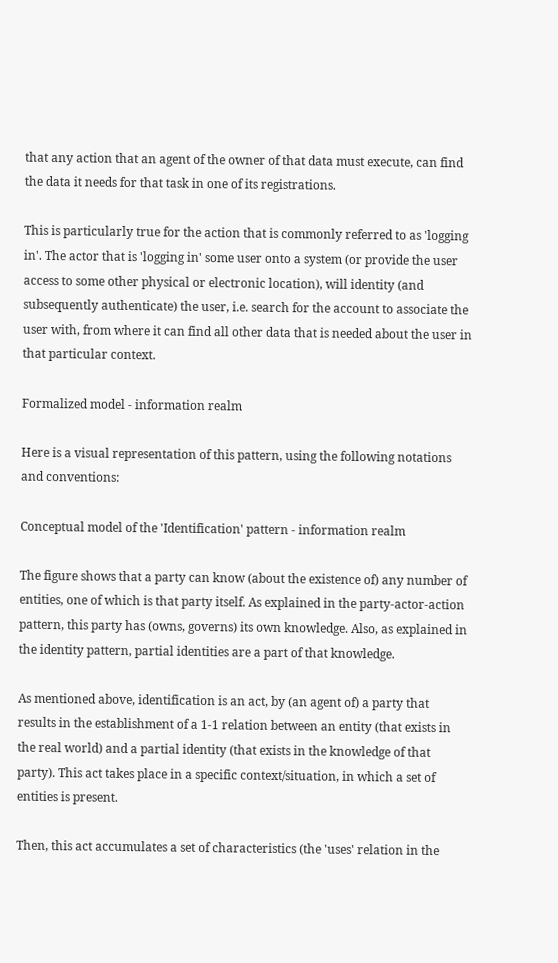that any action that an agent of the owner of that data must execute, can find the data it needs for that task in one of its registrations.

This is particularly true for the action that is commonly referred to as 'logging in'. The actor that is 'logging in' some user onto a system (or provide the user access to some other physical or electronic location), will identity (and subsequently authenticate) the user, i.e. search for the account to associate the user with, from where it can find all other data that is needed about the user in that particular context.

Formalized model - information realm

Here is a visual representation of this pattern, using the following notations and conventions:

Conceptual model of the 'Identification' pattern - information realm

The figure shows that a party can know (about the existence of) any number of entities, one of which is that party itself. As explained in the party-actor-action pattern, this party has (owns, governs) its own knowledge. Also, as explained in the identity pattern, partial identities are a part of that knowledge.

As mentioned above, identification is an act, by (an agent of) a party that results in the establishment of a 1-1 relation between an entity (that exists in the real world) and a partial identity (that exists in the knowledge of that party). This act takes place in a specific context/situation, in which a set of entities is present.

Then, this act accumulates a set of characteristics (the 'uses' relation in the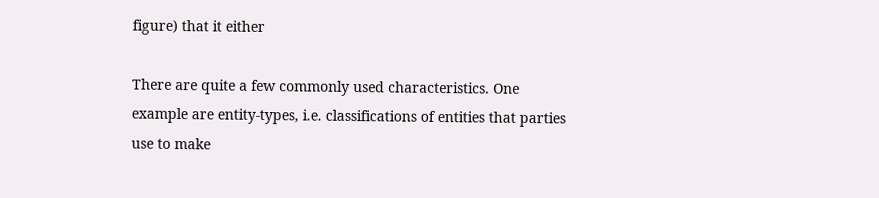figure) that it either

There are quite a few commonly used characteristics. One example are entity-types, i.e. classifications of entities that parties use to make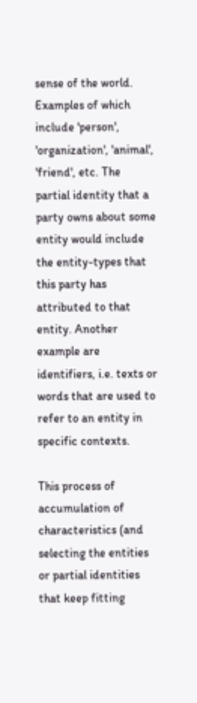sense of the world. Examples of which include 'person', 'organization', 'animal', 'friend', etc. The partial identity that a party owns about some entity would include the entity-types that this party has attributed to that entity. Another example are identifiers, i.e. texts or words that are used to refer to an entity in specific contexts.

This process of accumulation of characteristics (and selecting the entities or partial identities that keep fitting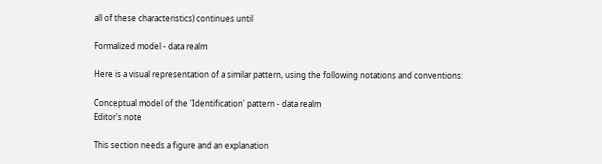all of these characteristics) continues until

Formalized model - data realm

Here is a visual representation of a similar pattern, using the following notations and conventions:

Conceptual model of the 'Identification' pattern - data realm
Editor's note

This section needs a figure and an explanation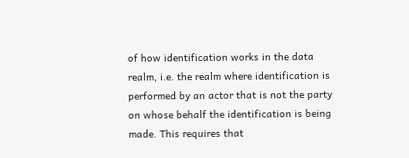of how identification works in the data realm, i.e. the realm where identification is performed by an actor that is not the party on whose behalf the identification is being made. This requires that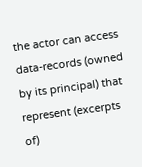the actor can access data-records (owned by its principal) that represent (excerpts of)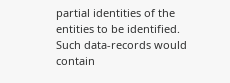partial identities of the entities to be identified. Such data-records would contain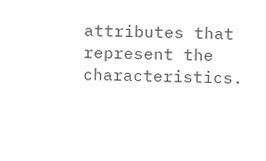attributes that represent the characteristics.